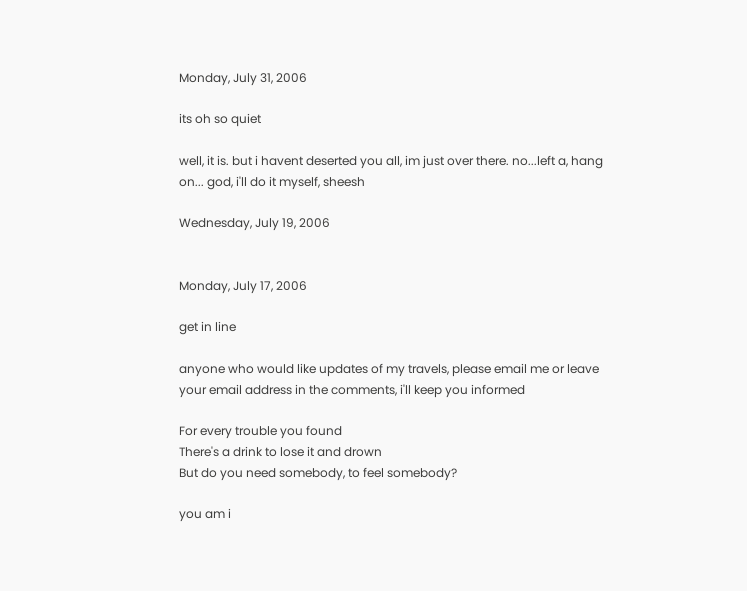Monday, July 31, 2006

its oh so quiet

well, it is. but i havent deserted you all, im just over there. no...left a, hang on... god, i'll do it myself, sheesh

Wednesday, July 19, 2006


Monday, July 17, 2006

get in line

anyone who would like updates of my travels, please email me or leave your email address in the comments, i'll keep you informed

For every trouble you found
There's a drink to lose it and drown
But do you need somebody, to feel somebody?

you am i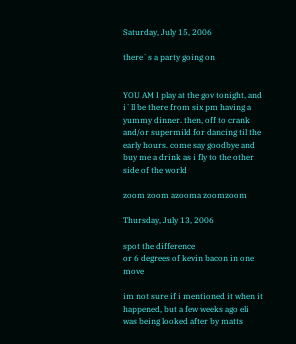Saturday, July 15, 2006

there`s a party going on


YOU AM I play at the gov tonight, and i`ll be there from six pm having a yummy dinner. then, off to crank and/or supermild for dancing til the early hours. come say goodbye and buy me a drink as i fly to the other side of the world

zoom zoom azooma zoomzoom

Thursday, July 13, 2006

spot the difference
or 6 degrees of kevin bacon in one move

im not sure if i mentioned it when it happened, but a few weeks ago eli was being looked after by matts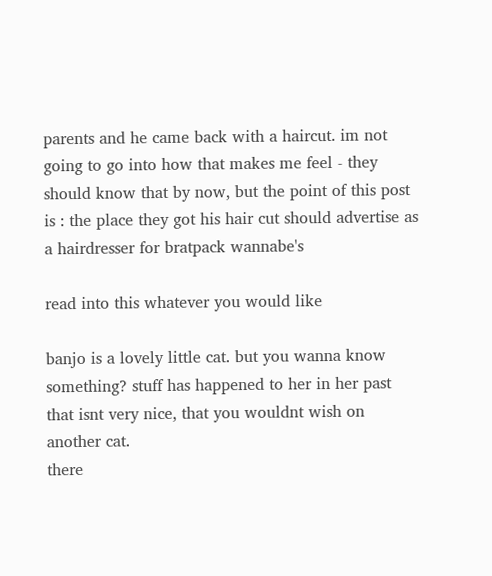parents and he came back with a haircut. im not going to go into how that makes me feel - they should know that by now, but the point of this post is : the place they got his hair cut should advertise as a hairdresser for bratpack wannabe's

read into this whatever you would like

banjo is a lovely little cat. but you wanna know something? stuff has happened to her in her past that isnt very nice, that you wouldnt wish on another cat.
there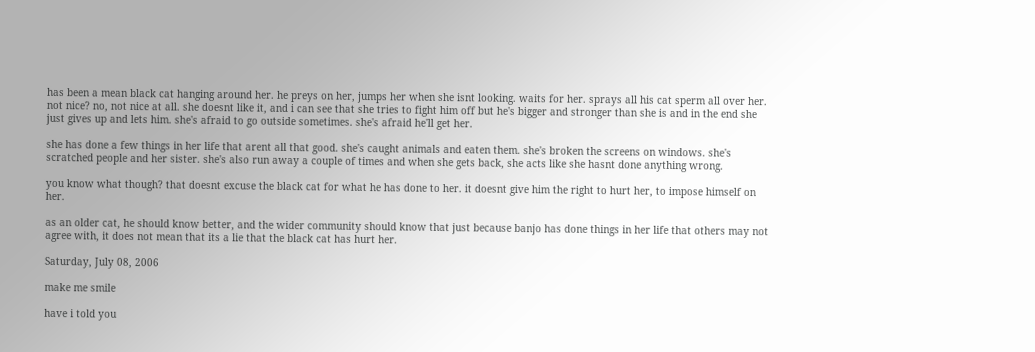has been a mean black cat hanging around her. he preys on her, jumps her when she isnt looking. waits for her. sprays all his cat sperm all over her. not nice? no, not nice at all. she doesnt like it, and i can see that she tries to fight him off but he's bigger and stronger than she is and in the end she just gives up and lets him. she's afraid to go outside sometimes. she's afraid he'll get her.

she has done a few things in her life that arent all that good. she's caught animals and eaten them. she's broken the screens on windows. she's scratched people and her sister. she's also run away a couple of times and when she gets back, she acts like she hasnt done anything wrong.

you know what though? that doesnt excuse the black cat for what he has done to her. it doesnt give him the right to hurt her, to impose himself on her.

as an older cat, he should know better, and the wider community should know that just because banjo has done things in her life that others may not agree with, it does not mean that its a lie that the black cat has hurt her.

Saturday, July 08, 2006

make me smile

have i told you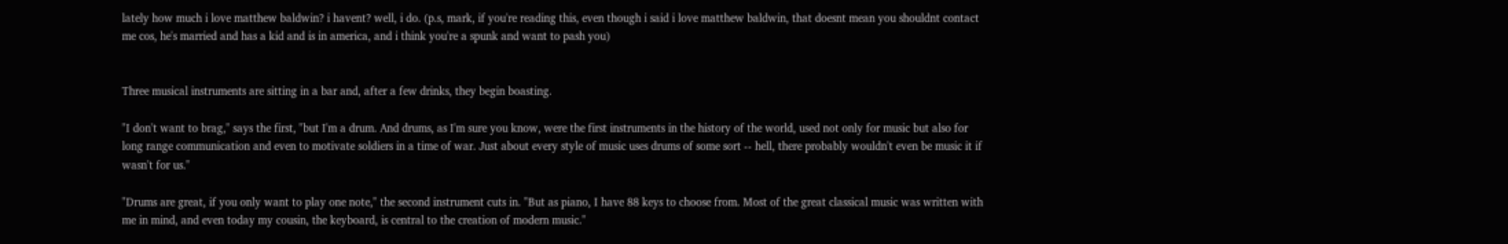lately how much i love matthew baldwin? i havent? well, i do. (p.s, mark, if you're reading this, even though i said i love matthew baldwin, that doesnt mean you shouldnt contact me cos, he's married and has a kid and is in america, and i think you're a spunk and want to pash you)


Three musical instruments are sitting in a bar and, after a few drinks, they begin boasting.

"I don't want to brag," says the first, "but I'm a drum. And drums, as I'm sure you know, were the first instruments in the history of the world, used not only for music but also for long range communication and even to motivate soldiers in a time of war. Just about every style of music uses drums of some sort -- hell, there probably wouldn't even be music it if wasn't for us."

"Drums are great, if you only want to play one note," the second instrument cuts in. "But as piano, I have 88 keys to choose from. Most of the great classical music was written with me in mind, and even today my cousin, the keyboard, is central to the creation of modern music."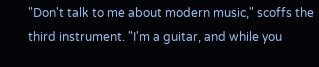"Don't talk to me about modern music," scoffs the third instrument. "I'm a guitar, and while you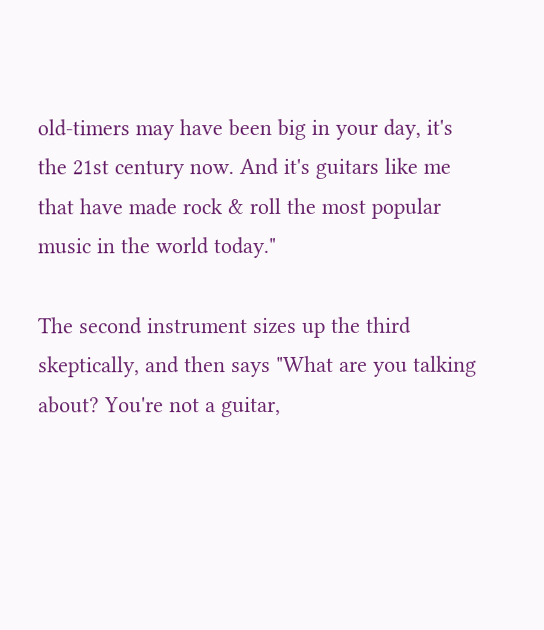old-timers may have been big in your day, it's the 21st century now. And it's guitars like me that have made rock & roll the most popular music in the world today."

The second instrument sizes up the third skeptically, and then says "What are you talking about? You're not a guitar,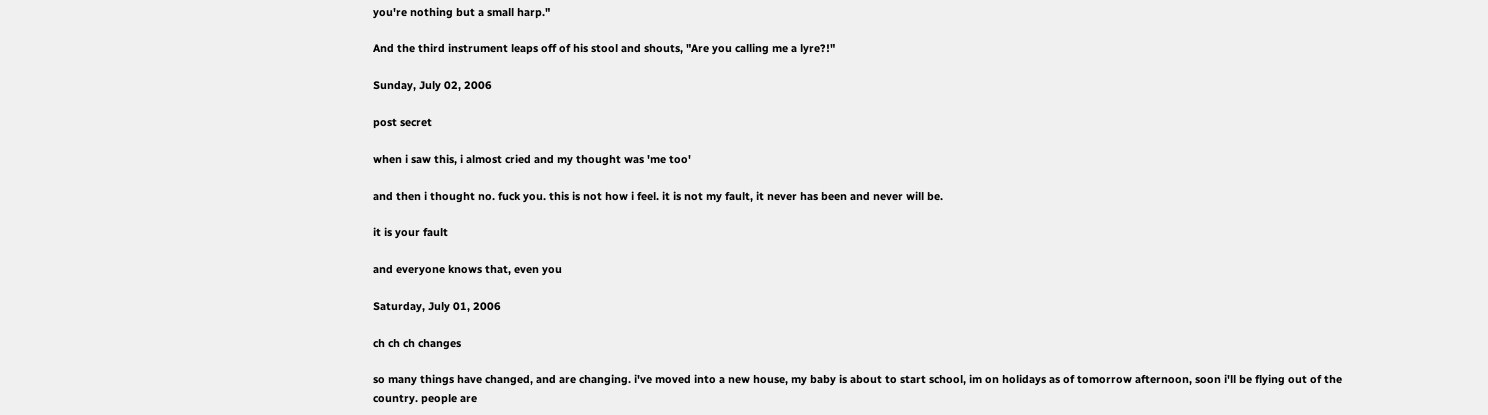you're nothing but a small harp."

And the third instrument leaps off of his stool and shouts, "Are you calling me a lyre?!"

Sunday, July 02, 2006

post secret

when i saw this, i almost cried and my thought was 'me too'

and then i thought no. fuck you. this is not how i feel. it is not my fault, it never has been and never will be.

it is your fault

and everyone knows that, even you

Saturday, July 01, 2006

ch ch ch changes

so many things have changed, and are changing. i've moved into a new house, my baby is about to start school, im on holidays as of tomorrow afternoon, soon i'll be flying out of the country. people are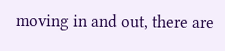moving in and out, there are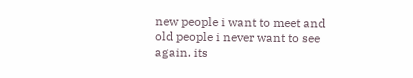new people i want to meet and old people i never want to see again. its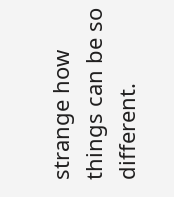strange how things can be so different.